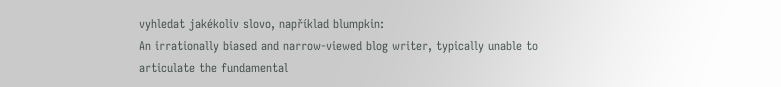vyhledat jakékoliv slovo, například blumpkin:
An irrationally biased and narrow-viewed blog writer, typically unable to articulate the fundamental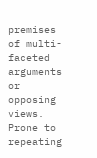premises of multi-faceted arguments or opposing views. Prone to repeating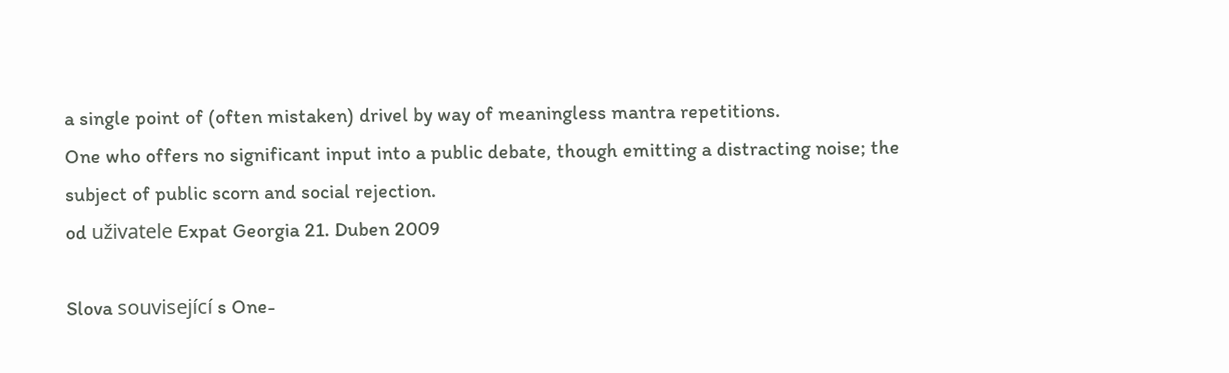a single point of (often mistaken) drivel by way of meaningless mantra repetitions.
One who offers no significant input into a public debate, though emitting a distracting noise; the subject of public scorn and social rejection.
od uživatele Expat Georgia 21. Duben 2009

Slova související s One-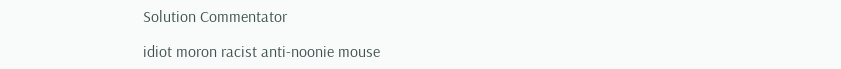Solution Commentator

idiot moron racist anti-noonie mouse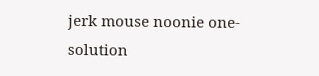jerk mouse noonie one-solution